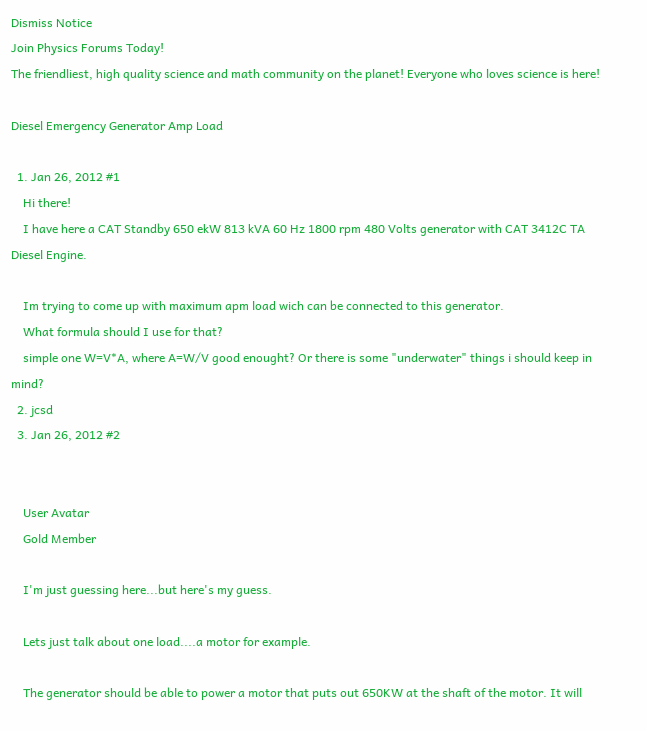Dismiss Notice
Join Physics Forums Today!
The friendliest, high quality science and math community on the planet! Everyone who loves science is here!

Diesel Emergency Generator Amp Load

  1. Jan 26, 2012 #1
    Hi there!
    I have here a CAT Standby 650 ekW 813 kVA 60 Hz 1800 rpm 480 Volts generator with CAT 3412C TA Diesel Engine.

    Im trying to come up with maximum apm load wich can be connected to this generator.
    What formula should I use for that?
    simple one W=V*A, where A=W/V good enought? Or there is some "underwater" things i should keep in mind?
  2. jcsd
  3. Jan 26, 2012 #2


    User Avatar
    Gold Member

    I'm just guessing here...but here's my guess.

    Lets just talk about one load....a motor for example.

    The generator should be able to power a motor that puts out 650KW at the shaft of the motor. It will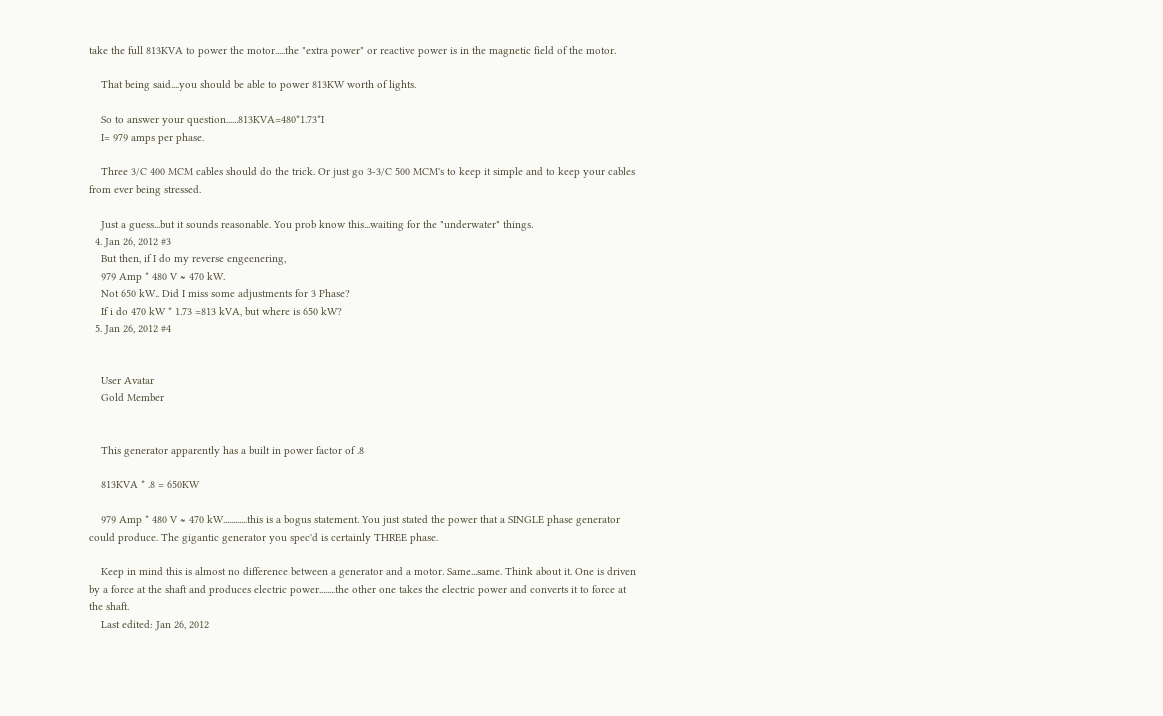take the full 813KVA to power the motor.....the "extra power" or reactive power is in the magnetic field of the motor.

    That being said....you should be able to power 813KW worth of lights.

    So to answer your question......813KVA=480*1.73*I
    I= 979 amps per phase.

    Three 3/C 400 MCM cables should do the trick. Or just go 3-3/C 500 MCM's to keep it simple and to keep your cables from ever being stressed.

    Just a guess...but it sounds reasonable. You prob know this...waiting for the "underwater" things.
  4. Jan 26, 2012 #3
    But then, if I do my reverse engeenering,
    979 Amp * 480 V ≈ 470 kW.
    Not 650 kW.. Did I miss some adjustments for 3 Phase?
    If i do 470 kW * 1.73 =813 kVA, but where is 650 kW?
  5. Jan 26, 2012 #4


    User Avatar
    Gold Member


    This generator apparently has a built in power factor of .8

    813KVA * .8 = 650KW

    979 Amp * 480 V ≈ 470 kW............this is a bogus statement. You just stated the power that a SINGLE phase generator could produce. The gigantic generator you spec'd is certainly THREE phase.

    Keep in mind this is almost no difference between a generator and a motor. Same...same. Think about it. One is driven by a force at the shaft and produces electric power........the other one takes the electric power and converts it to force at the shaft.
    Last edited: Jan 26, 2012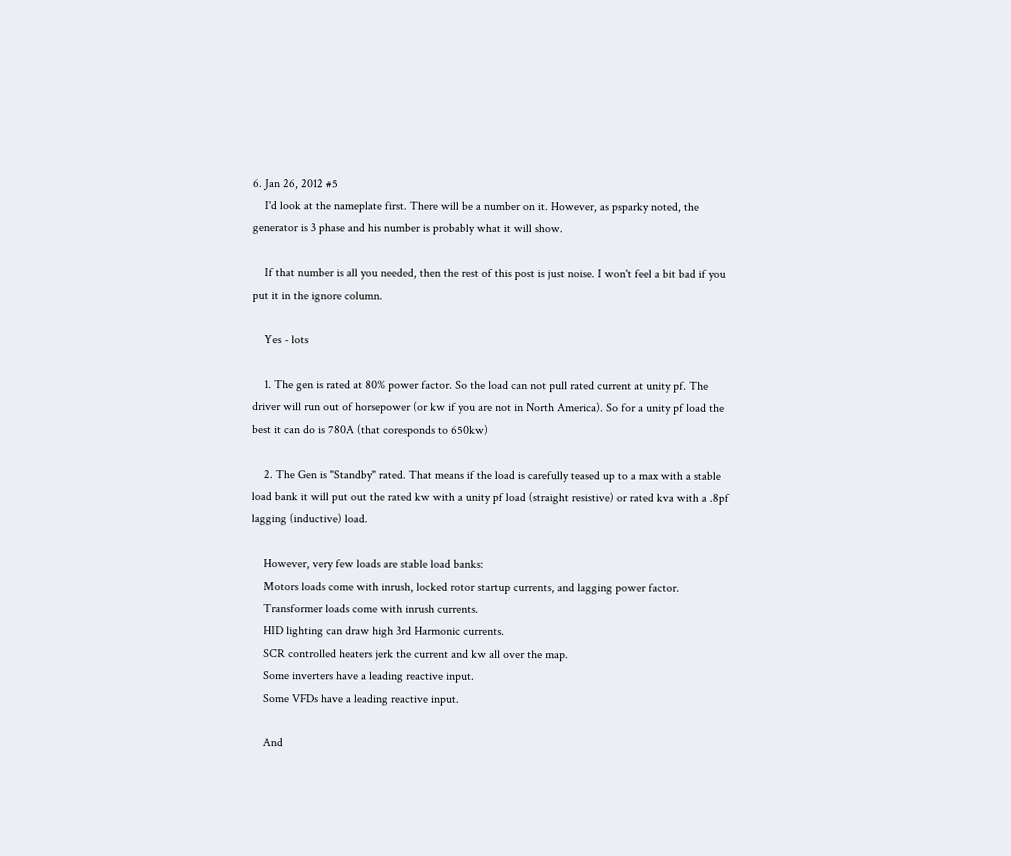6. Jan 26, 2012 #5
    I'd look at the nameplate first. There will be a number on it. However, as psparky noted, the generator is 3 phase and his number is probably what it will show.

    If that number is all you needed, then the rest of this post is just noise. I won't feel a bit bad if you put it in the ignore column.

    Yes - lots

    1. The gen is rated at 80% power factor. So the load can not pull rated current at unity pf. The driver will run out of horsepower (or kw if you are not in North America). So for a unity pf load the best it can do is 780A (that coresponds to 650kw)

    2. The Gen is "Standby" rated. That means if the load is carefully teased up to a max with a stable load bank it will put out the rated kw with a unity pf load (straight resistive) or rated kva with a .8pf lagging (inductive) load.

    However, very few loads are stable load banks:
    Motors loads come with inrush, locked rotor startup currents, and lagging power factor.
    Transformer loads come with inrush currents.
    HID lighting can draw high 3rd Harmonic currents.
    SCR controlled heaters jerk the current and kw all over the map.
    Some inverters have a leading reactive input.
    Some VFDs have a leading reactive input.

    And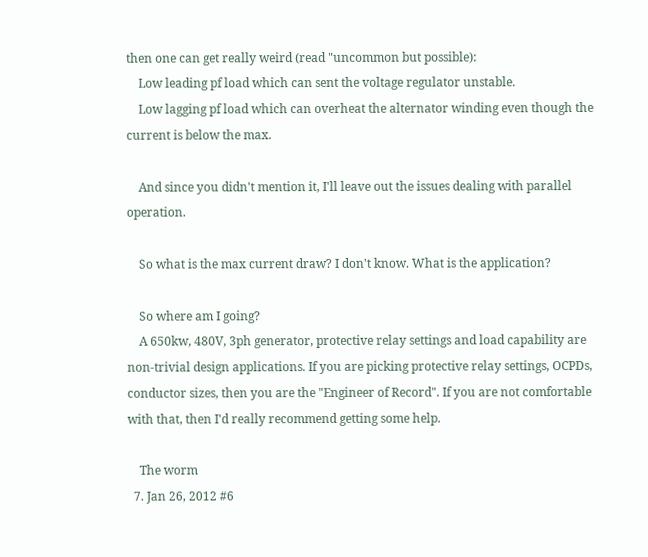then one can get really weird (read "uncommon but possible):
    Low leading pf load which can sent the voltage regulator unstable.
    Low lagging pf load which can overheat the alternator winding even though the current is below the max.

    And since you didn't mention it, I'll leave out the issues dealing with parallel operation.

    So what is the max current draw? I don't know. What is the application?

    So where am I going?
    A 650kw, 480V, 3ph generator, protective relay settings and load capability are non-trivial design applications. If you are picking protective relay settings, OCPDs, conductor sizes, then you are the "Engineer of Record". If you are not comfortable with that, then I'd really recommend getting some help.

    The worm
  7. Jan 26, 2012 #6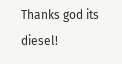Thanks god its diesel!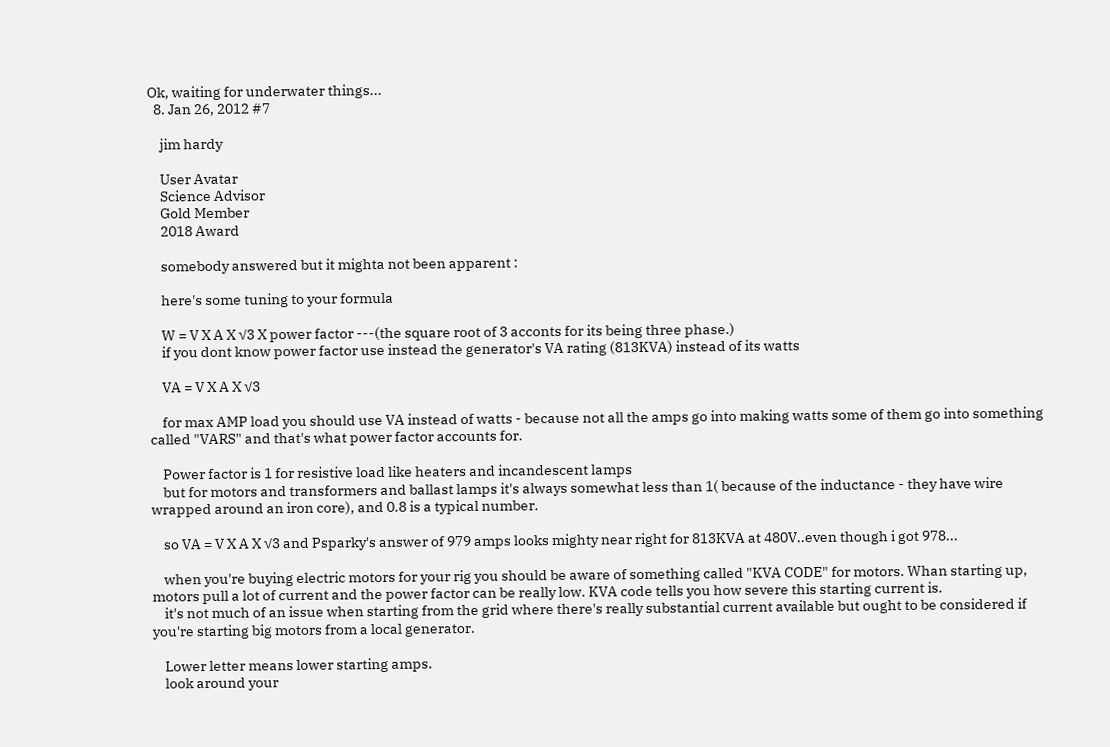Ok, waiting for underwater things...
  8. Jan 26, 2012 #7

    jim hardy

    User Avatar
    Science Advisor
    Gold Member
    2018 Award

    somebody answered but it mighta not been apparent :

    here's some tuning to your formula

    W = V X A X √3 X power factor ---(the square root of 3 acconts for its being three phase.)
    if you dont know power factor use instead the generator's VA rating (813KVA) instead of its watts

    VA = V X A X √3

    for max AMP load you should use VA instead of watts - because not all the amps go into making watts some of them go into something called "VARS" and that's what power factor accounts for.

    Power factor is 1 for resistive load like heaters and incandescent lamps
    but for motors and transformers and ballast lamps it's always somewhat less than 1( because of the inductance - they have wire wrapped around an iron core), and 0.8 is a typical number.

    so VA = V X A X √3 and Psparky's answer of 979 amps looks mighty near right for 813KVA at 480V..even though i got 978...

    when you're buying electric motors for your rig you should be aware of something called "KVA CODE" for motors. Whan starting up, motors pull a lot of current and the power factor can be really low. KVA code tells you how severe this starting current is.
    it's not much of an issue when starting from the grid where there's really substantial current available but ought to be considered if you're starting big motors from a local generator.

    Lower letter means lower starting amps.
    look around your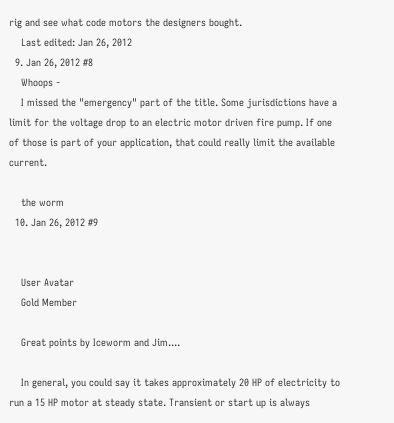rig and see what code motors the designers bought.
    Last edited: Jan 26, 2012
  9. Jan 26, 2012 #8
    Whoops -
    I missed the "emergency" part of the title. Some jurisdictions have a limit for the voltage drop to an electric motor driven fire pump. If one of those is part of your application, that could really limit the available current.

    the worm
  10. Jan 26, 2012 #9


    User Avatar
    Gold Member

    Great points by Iceworm and Jim....

    In general, you could say it takes approximately 20 HP of electricity to run a 15 HP motor at steady state. Transient or start up is always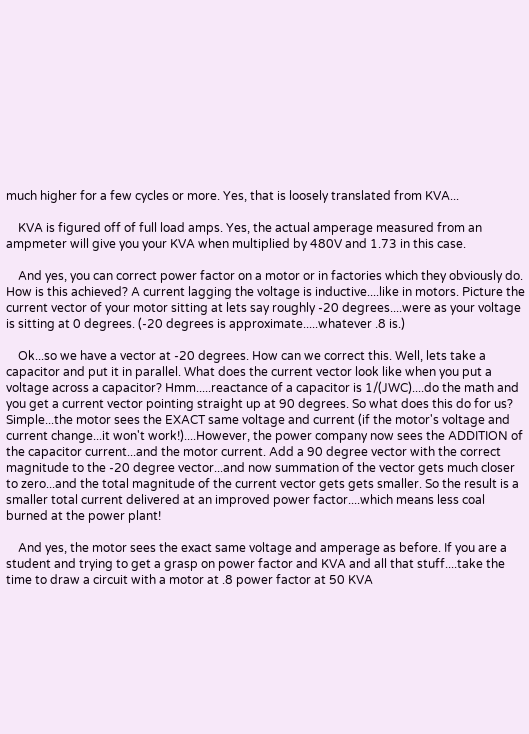much higher for a few cycles or more. Yes, that is loosely translated from KVA...

    KVA is figured off of full load amps. Yes, the actual amperage measured from an ampmeter will give you your KVA when multiplied by 480V and 1.73 in this case.

    And yes, you can correct power factor on a motor or in factories which they obviously do. How is this achieved? A current lagging the voltage is inductive....like in motors. Picture the current vector of your motor sitting at lets say roughly -20 degrees....were as your voltage is sitting at 0 degrees. (-20 degrees is approximate.....whatever .8 is.)

    Ok...so we have a vector at -20 degrees. How can we correct this. Well, lets take a capacitor and put it in parallel. What does the current vector look like when you put a voltage across a capacitor? Hmm.....reactance of a capacitor is 1/(JWC)....do the math and you get a current vector pointing straight up at 90 degrees. So what does this do for us? Simple...the motor sees the EXACT same voltage and current (if the motor's voltage and current change...it won't work!)....However, the power company now sees the ADDITION of the capacitor current...and the motor current. Add a 90 degree vector with the correct magnitude to the -20 degree vector...and now summation of the vector gets much closer to zero...and the total magnitude of the current vector gets gets smaller. So the result is a smaller total current delivered at an improved power factor....which means less coal burned at the power plant!

    And yes, the motor sees the exact same voltage and amperage as before. If you are a student and trying to get a grasp on power factor and KVA and all that stuff....take the time to draw a circuit with a motor at .8 power factor at 50 KVA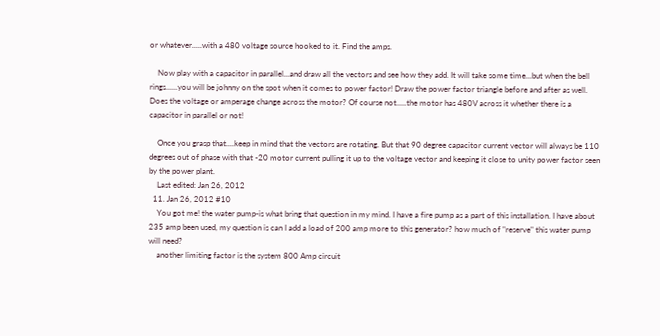or whatever.....with a 480 voltage source hooked to it. Find the amps.

    Now play with a capacitor in parallel...and draw all the vectors and see how they add. It will take some time...but when the bell rings......you will be johnny on the spot when it comes to power factor! Draw the power factor triangle before and after as well. Does the voltage or amperage change across the motor? Of course not.....the motor has 480V across it whether there is a capacitor in parallel or not!

    Once you grasp that....keep in mind that the vectors are rotating. But that 90 degree capacitor current vector will always be 110 degrees out of phase with that -20 motor current pulling it up to the voltage vector and keeping it close to unity power factor seen by the power plant.
    Last edited: Jan 26, 2012
  11. Jan 26, 2012 #10
    You got me! the water pump-is what bring that question in my mind. I have a fire pump as a part of this installation. I have about 235 amp been used, my question is can I add a load of 200 amp more to this generator? how much of "reserve" this water pump will need?
    another limiting factor is the system 800 Amp circuit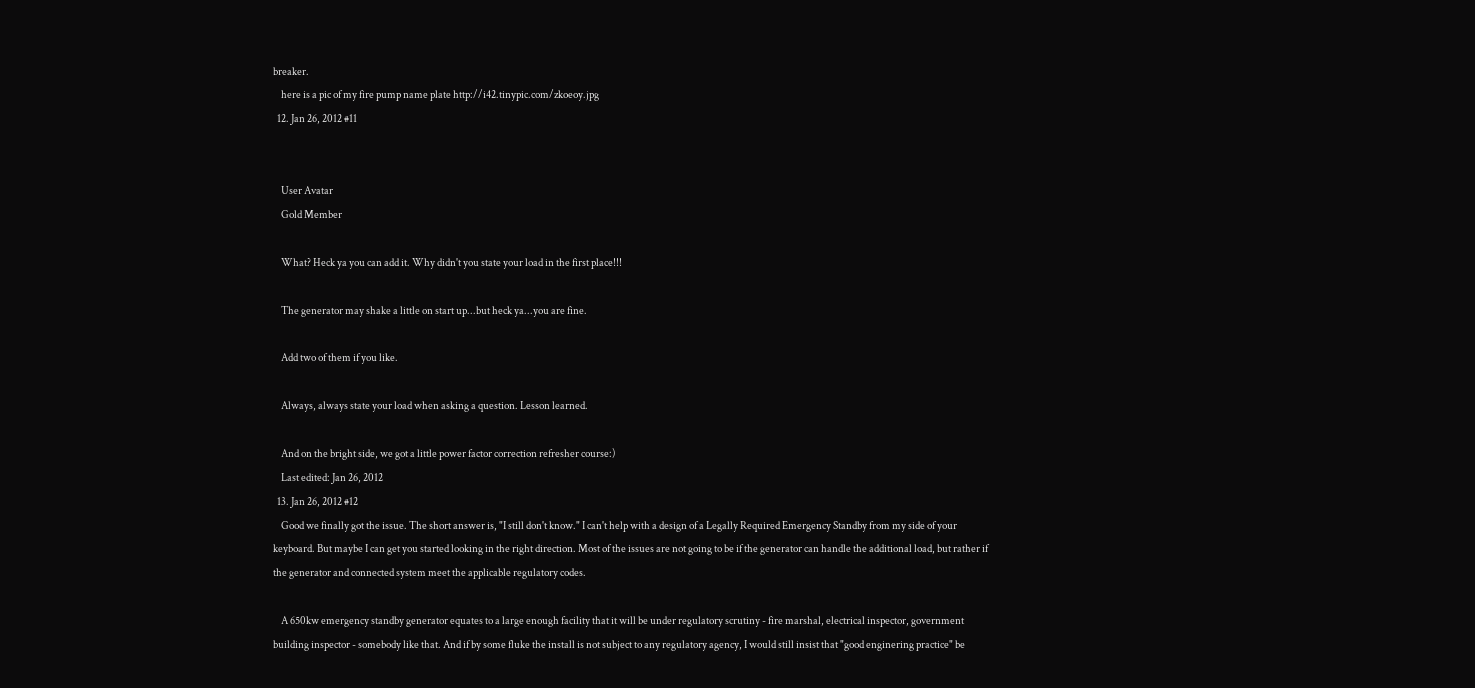breaker.
    here is a pic of my fire pump name plate http://i42.tinypic.com/zkoeoy.jpg
  12. Jan 26, 2012 #11


    User Avatar
    Gold Member

    What? Heck ya you can add it. Why didn't you state your load in the first place!!!

    The generator may shake a little on start up...but heck ya...you are fine.

    Add two of them if you like.

    Always, always state your load when asking a question. Lesson learned.

    And on the bright side, we got a little power factor correction refresher course:)
    Last edited: Jan 26, 2012
  13. Jan 26, 2012 #12
    Good we finally got the issue. The short answer is, "I still don't know." I can't help with a design of a Legally Required Emergency Standby from my side of your keyboard. But maybe I can get you started looking in the right direction. Most of the issues are not going to be if the generator can handle the additional load, but rather if the generator and connected system meet the applicable regulatory codes.

    A 650kw emergency standby generator equates to a large enough facility that it will be under regulatory scrutiny - fire marshal, electrical inspector, government building inspector - somebody like that. And if by some fluke the install is not subject to any regulatory agency, I would still insist that "good enginering practice" be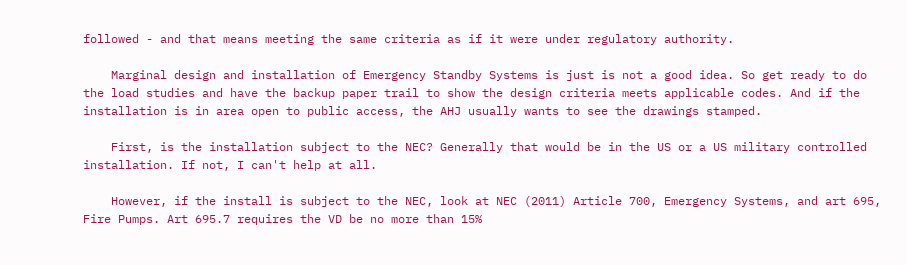followed - and that means meeting the same criteria as if it were under regulatory authority.

    Marginal design and installation of Emergency Standby Systems is just is not a good idea. So get ready to do the load studies and have the backup paper trail to show the design criteria meets applicable codes. And if the installation is in area open to public access, the AHJ usually wants to see the drawings stamped.

    First, is the installation subject to the NEC? Generally that would be in the US or a US military controlled installation. If not, I can't help at all.

    However, if the install is subject to the NEC, look at NEC (2011) Article 700, Emergency Systems, and art 695, Fire Pumps. Art 695.7 requires the VD be no more than 15%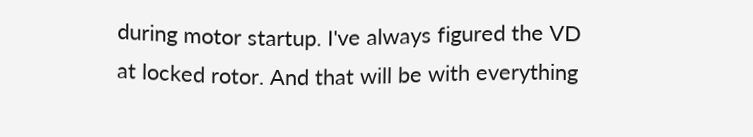during motor startup. I've always figured the VD at locked rotor. And that will be with everything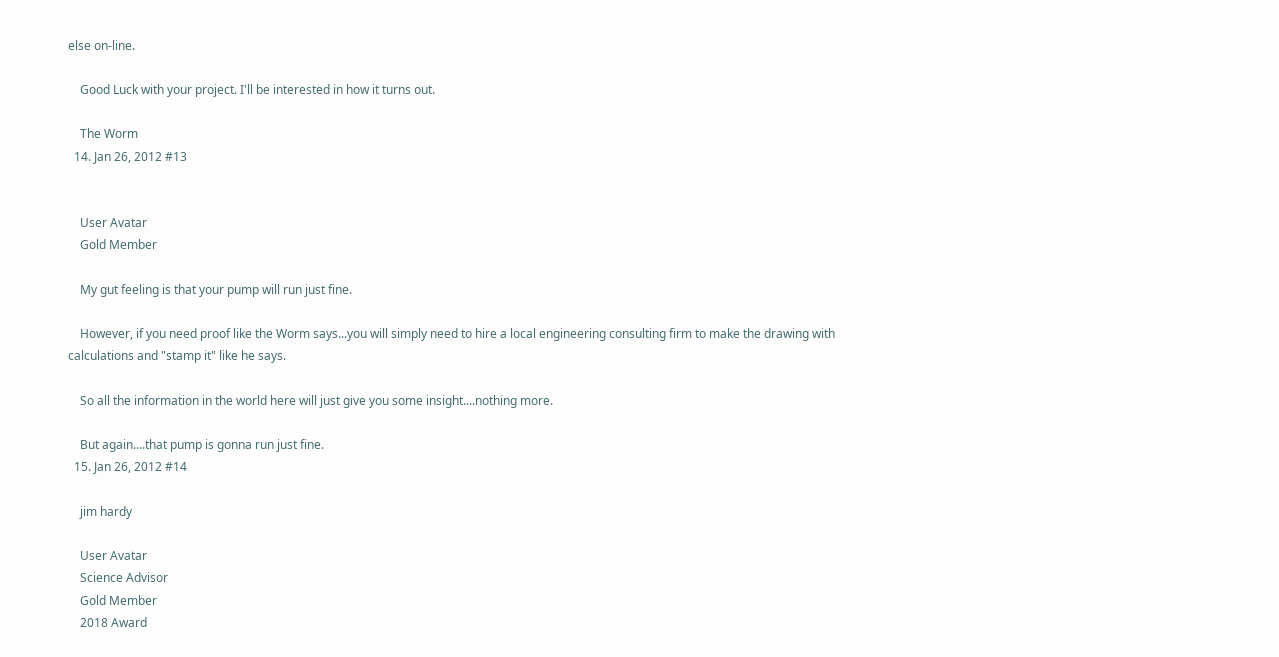else on-line.

    Good Luck with your project. I'll be interested in how it turns out.

    The Worm
  14. Jan 26, 2012 #13


    User Avatar
    Gold Member

    My gut feeling is that your pump will run just fine.

    However, if you need proof like the Worm says...you will simply need to hire a local engineering consulting firm to make the drawing with calculations and "stamp it" like he says.

    So all the information in the world here will just give you some insight....nothing more.

    But again....that pump is gonna run just fine.
  15. Jan 26, 2012 #14

    jim hardy

    User Avatar
    Science Advisor
    Gold Member
    2018 Award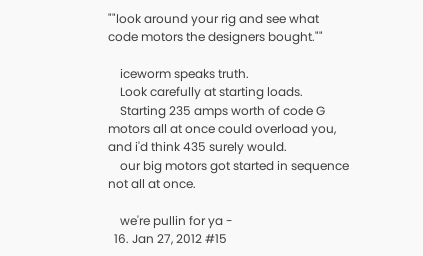""look around your rig and see what code motors the designers bought.""

    iceworm speaks truth.
    Look carefully at starting loads.
    Starting 235 amps worth of code G motors all at once could overload you, and i'd think 435 surely would.
    our big motors got started in sequence not all at once.

    we're pullin for ya -
  16. Jan 27, 2012 #15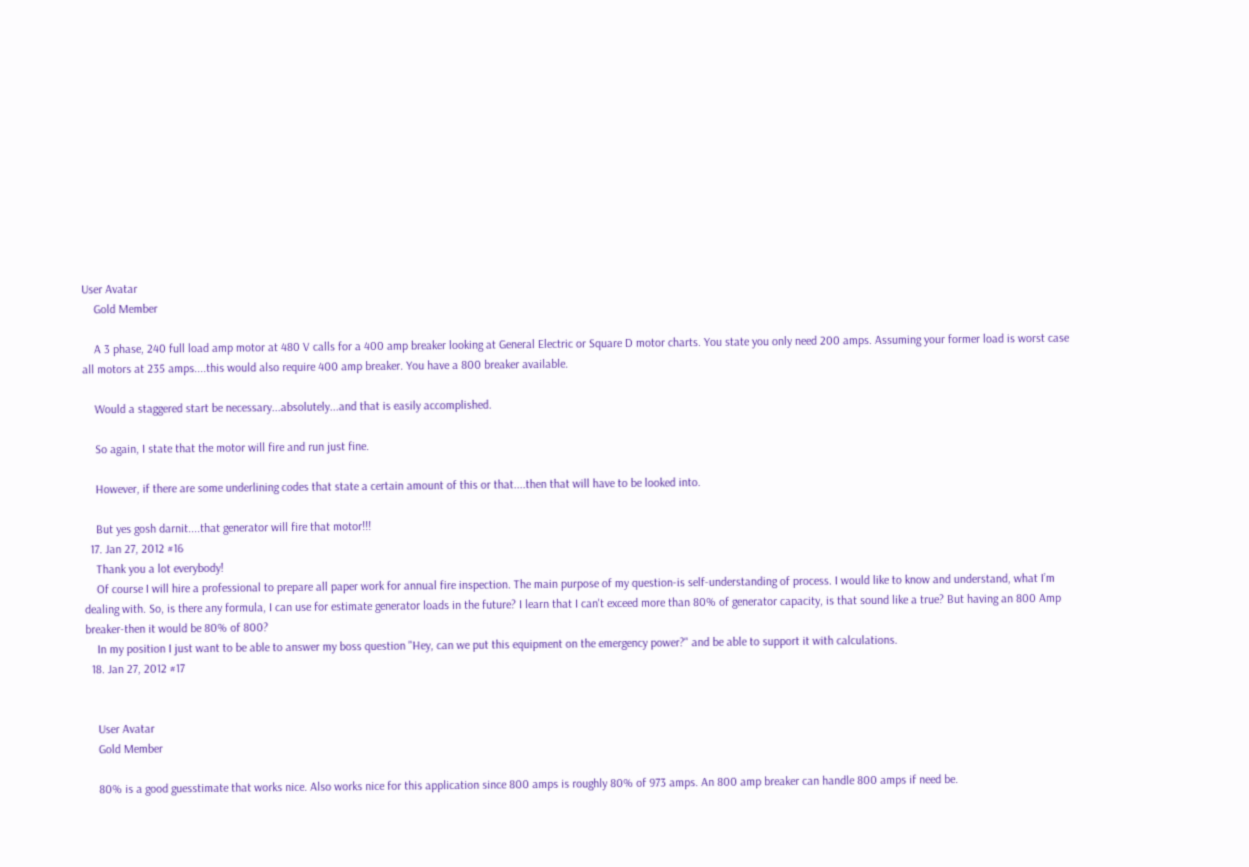User Avatar
    Gold Member

    A 3 phase, 240 full load amp motor at 480 V calls for a 400 amp breaker looking at General Electric or Square D motor charts. You state you only need 200 amps. Assuming your former load is worst case all motors at 235 amps....this would also require 400 amp breaker. You have a 800 breaker available.

    Would a staggered start be necessary...absolutely...and that is easily accomplished.

    So again, I state that the motor will fire and run just fine.

    However, if there are some underlining codes that state a certain amount of this or that....then that will have to be looked into.

    But yes gosh darnit....that generator will fire that motor!!!
  17. Jan 27, 2012 #16
    Thank you a lot everybody!
    Of course I will hire a professional to prepare all paper work for annual fire inspection. The main purpose of my question-is self-understanding of process. I would like to know and understand, what I’m dealing with. So, is there any formula, I can use for estimate generator loads in the future? I learn that I can't exceed more than 80% of generator capacity, is that sound like a true? But having an 800 Amp breaker-then it would be 80% of 800?
    In my position I just want to be able to answer my boss question "Hey, can we put this equipment on the emergency power?" and be able to support it with calculations.
  18. Jan 27, 2012 #17


    User Avatar
    Gold Member

    80% is a good guesstimate that works nice. Also works nice for this application since 800 amps is roughly 80% of 973 amps. An 800 amp breaker can handle 800 amps if need be.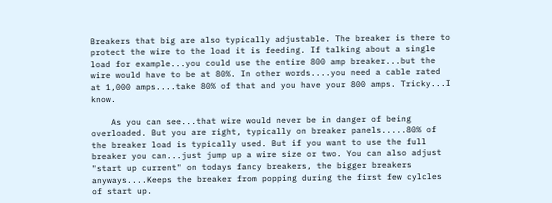Breakers that big are also typically adjustable. The breaker is there to protect the wire to the load it is feeding. If talking about a single load for example...you could use the entire 800 amp breaker...but the wire would have to be at 80%. In other words....you need a cable rated at 1,000 amps....take 80% of that and you have your 800 amps. Tricky...I know.

    As you can see...that wire would never be in danger of being overloaded. But you are right, typically on breaker panels.....80% of the breaker load is typically used. But if you want to use the full breaker you can...just jump up a wire size or two. You can also adjust "start up current" on todays fancy breakers, the bigger breakers anyways....Keeps the breaker from popping during the first few cylcles of start up.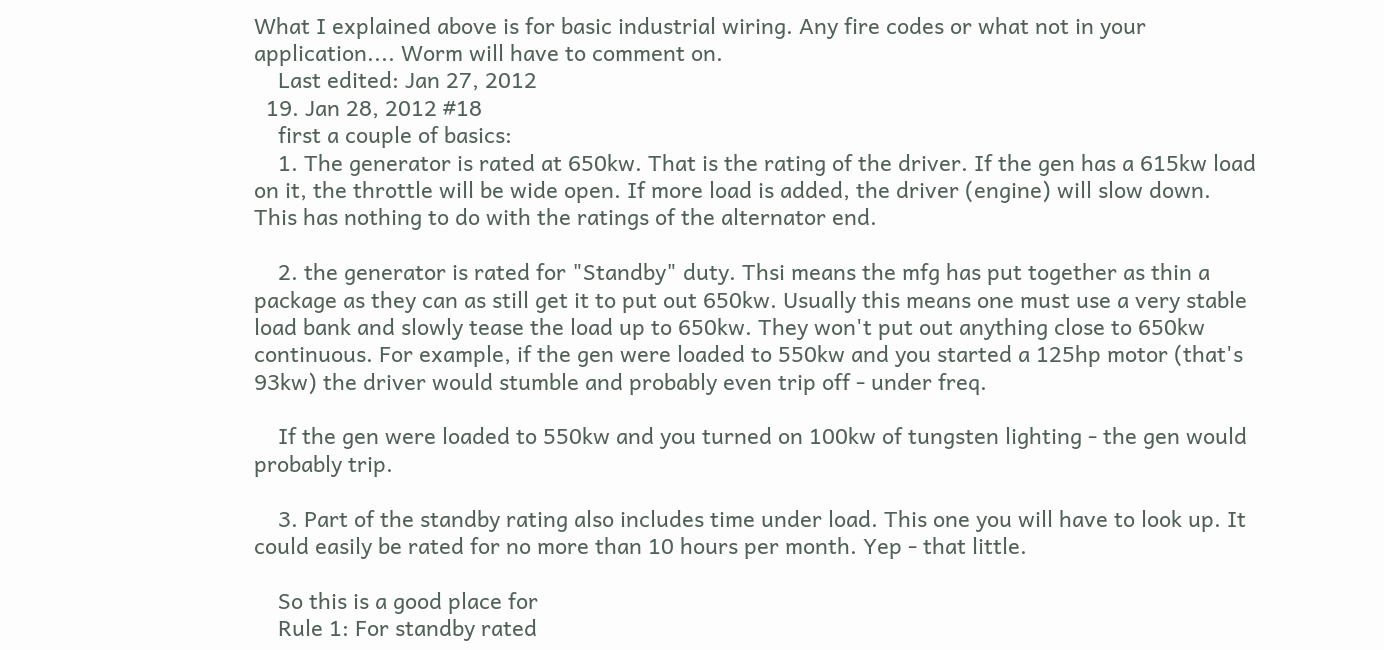What I explained above is for basic industrial wiring. Any fire codes or what not in your application.... Worm will have to comment on.
    Last edited: Jan 27, 2012
  19. Jan 28, 2012 #18
    first a couple of basics:
    1. The generator is rated at 650kw. That is the rating of the driver. If the gen has a 615kw load on it, the throttle will be wide open. If more load is added, the driver (engine) will slow down. This has nothing to do with the ratings of the alternator end.

    2. the generator is rated for "Standby" duty. Thsi means the mfg has put together as thin a package as they can as still get it to put out 650kw. Usually this means one must use a very stable load bank and slowly tease the load up to 650kw. They won't put out anything close to 650kw continuous. For example, if the gen were loaded to 550kw and you started a 125hp motor (that's 93kw) the driver would stumble and probably even trip off - under freq.

    If the gen were loaded to 550kw and you turned on 100kw of tungsten lighting - the gen would probably trip.

    3. Part of the standby rating also includes time under load. This one you will have to look up. It could easily be rated for no more than 10 hours per month. Yep - that little.

    So this is a good place for
    Rule 1: For standby rated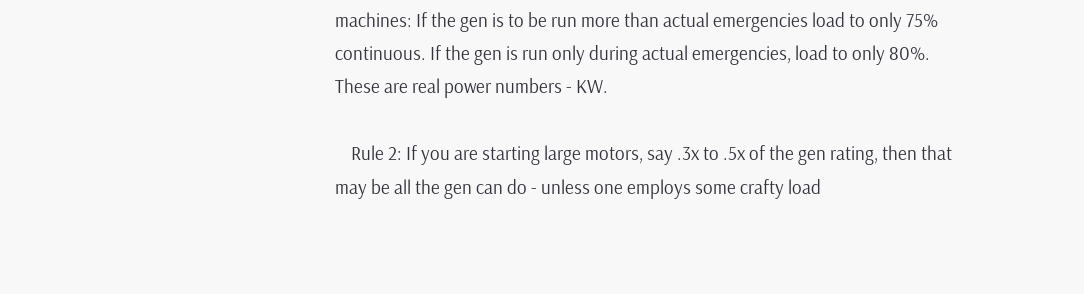machines: If the gen is to be run more than actual emergencies load to only 75% continuous. If the gen is run only during actual emergencies, load to only 80%. These are real power numbers - KW.

    Rule 2: If you are starting large motors, say .3x to .5x of the gen rating, then that may be all the gen can do - unless one employs some crafty load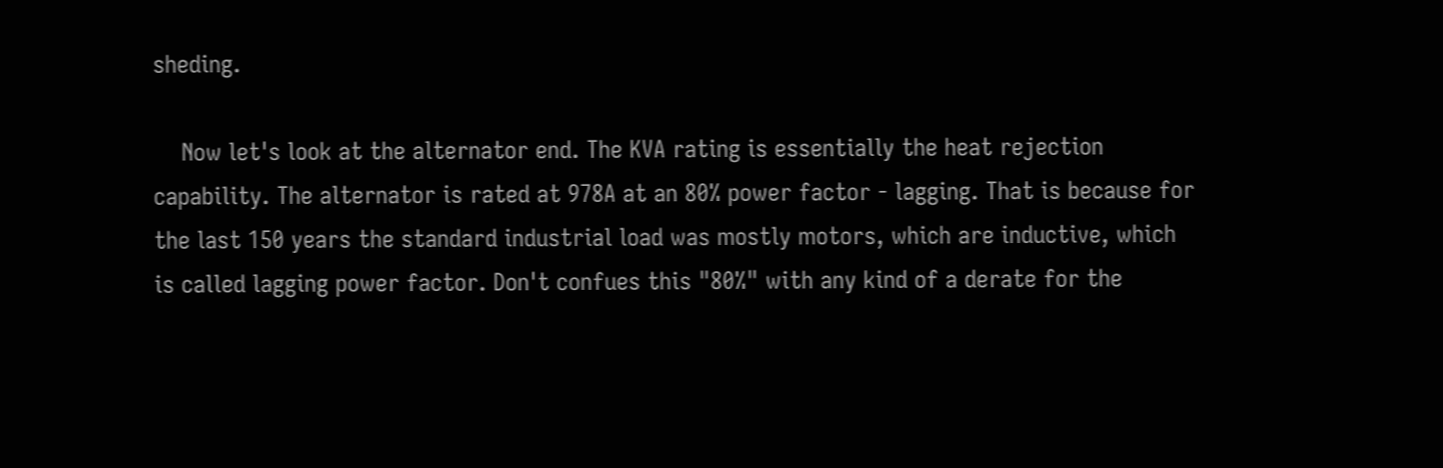sheding.

    Now let's look at the alternator end. The KVA rating is essentially the heat rejection capability. The alternator is rated at 978A at an 80% power factor - lagging. That is because for the last 150 years the standard industrial load was mostly motors, which are inductive, which is called lagging power factor. Don't confues this "80%" with any kind of a derate for the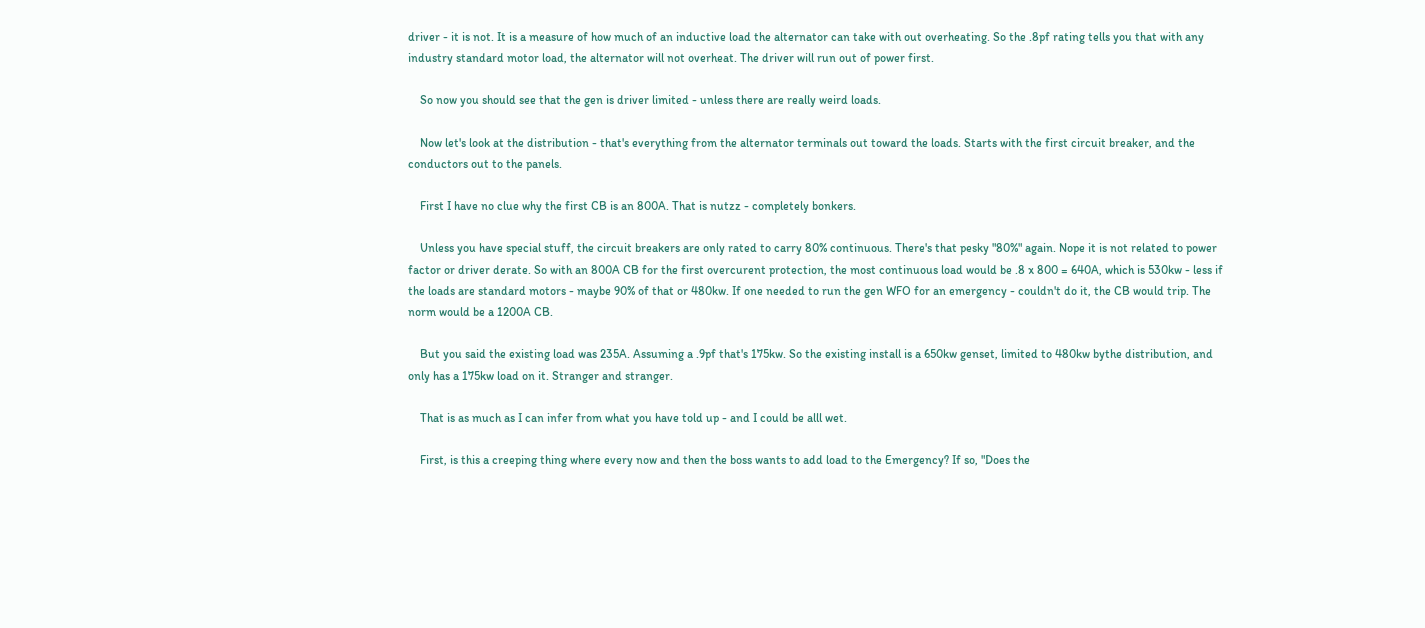driver - it is not. It is a measure of how much of an inductive load the alternator can take with out overheating. So the .8pf rating tells you that with any industry standard motor load, the alternator will not overheat. The driver will run out of power first.

    So now you should see that the gen is driver limited - unless there are really weird loads.

    Now let's look at the distribution - that's everything from the alternator terminals out toward the loads. Starts with the first circuit breaker, and the conductors out to the panels.

    First I have no clue why the first CB is an 800A. That is nutzz - completely bonkers.

    Unless you have special stuff, the circuit breakers are only rated to carry 80% continuous. There's that pesky "80%" again. Nope it is not related to power factor or driver derate. So with an 800A CB for the first overcurent protection, the most continuous load would be .8 x 800 = 640A, which is 530kw - less if the loads are standard motors - maybe 90% of that or 480kw. If one needed to run the gen WFO for an emergency - couldn't do it, the CB would trip. The norm would be a 1200A CB.

    But you said the existing load was 235A. Assuming a .9pf that's 175kw. So the existing install is a 650kw genset, limited to 480kw bythe distribution, and only has a 175kw load on it. Stranger and stranger.

    That is as much as I can infer from what you have told up - and I could be alll wet.

    First, is this a creeping thing where every now and then the boss wants to add load to the Emergency? If so, "Does the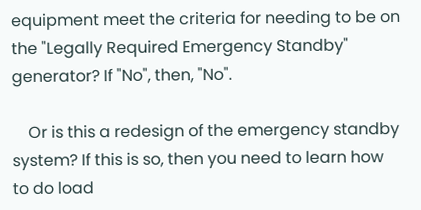equipment meet the criteria for needing to be on the "Legally Required Emergency Standby" generator? If "No", then, "No".

    Or is this a redesign of the emergency standby system? If this is so, then you need to learn how to do load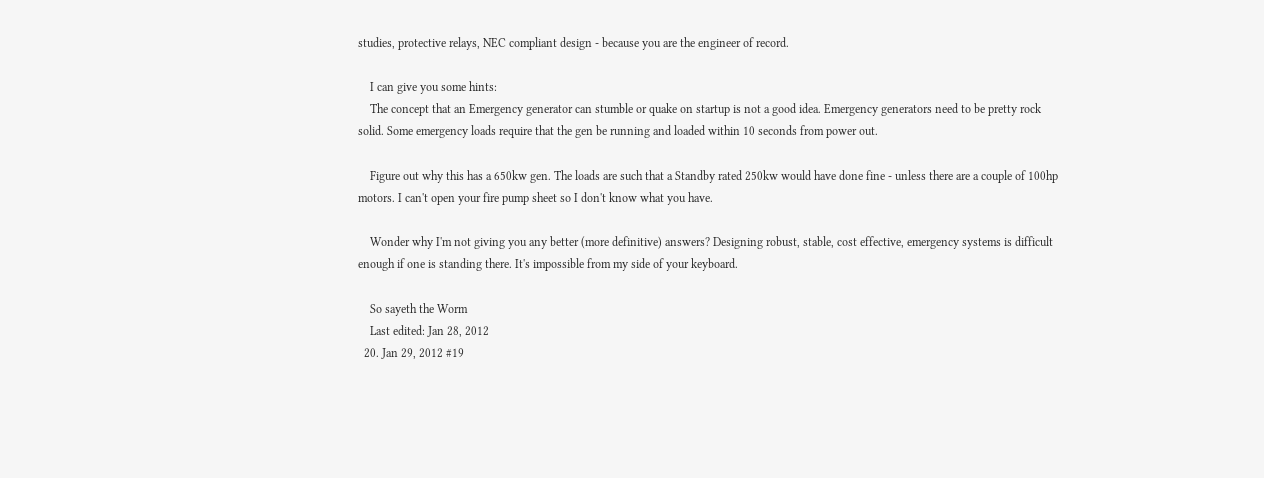studies, protective relays, NEC compliant design - because you are the engineer of record.

    I can give you some hints:
    The concept that an Emergency generator can stumble or quake on startup is not a good idea. Emergency generators need to be pretty rock solid. Some emergency loads require that the gen be running and loaded within 10 seconds from power out.

    Figure out why this has a 650kw gen. The loads are such that a Standby rated 250kw would have done fine - unless there are a couple of 100hp motors. I can't open your fire pump sheet so I don't know what you have.

    Wonder why I'm not giving you any better (more definitive) answers? Designing robust, stable, cost effective, emergency systems is difficult enough if one is standing there. It's impossible from my side of your keyboard.

    So sayeth the Worm
    Last edited: Jan 28, 2012
  20. Jan 29, 2012 #19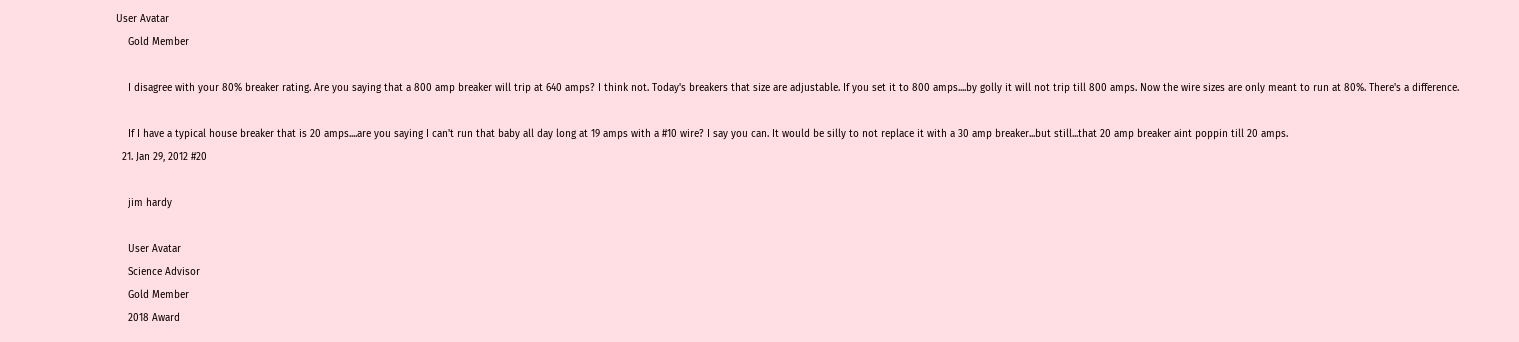User Avatar
    Gold Member

    I disagree with your 80% breaker rating. Are you saying that a 800 amp breaker will trip at 640 amps? I think not. Today's breakers that size are adjustable. If you set it to 800 amps....by golly it will not trip till 800 amps. Now the wire sizes are only meant to run at 80%. There's a difference.

    If I have a typical house breaker that is 20 amps....are you saying I can't run that baby all day long at 19 amps with a #10 wire? I say you can. It would be silly to not replace it with a 30 amp breaker...but still...that 20 amp breaker aint poppin till 20 amps.
  21. Jan 29, 2012 #20

    jim hardy

    User Avatar
    Science Advisor
    Gold Member
    2018 Award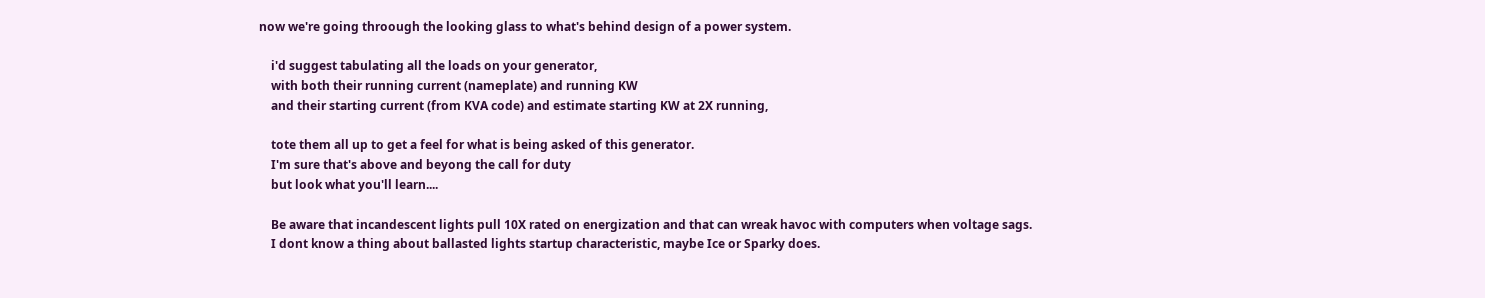now we're going throough the looking glass to what's behind design of a power system.

    i'd suggest tabulating all the loads on your generator,
    with both their running current (nameplate) and running KW
    and their starting current (from KVA code) and estimate starting KW at 2X running,

    tote them all up to get a feel for what is being asked of this generator.
    I'm sure that's above and beyong the call for duty
    but look what you'll learn....

    Be aware that incandescent lights pull 10X rated on energization and that can wreak havoc with computers when voltage sags.
    I dont know a thing about ballasted lights startup characteristic, maybe Ice or Sparky does.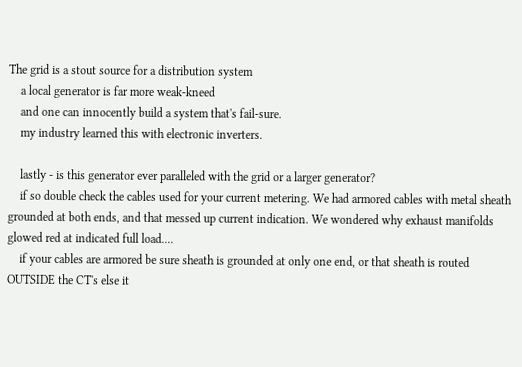The grid is a stout source for a distribution system
    a local generator is far more weak-kneed
    and one can innocently build a system that's fail-sure.
    my industry learned this with electronic inverters.

    lastly - is this generator ever paralleled with the grid or a larger generator?
    if so double check the cables used for your current metering. We had armored cables with metal sheath grounded at both ends, and that messed up current indication. We wondered why exhaust manifolds glowed red at indicated full load....
    if your cables are armored be sure sheath is grounded at only one end, or that sheath is routed OUTSIDE the CT's else it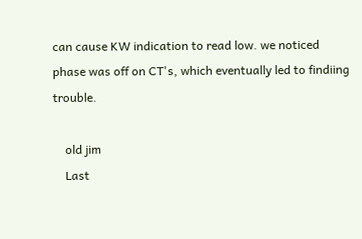can cause KW indication to read low. we noticed phase was off on CT's, which eventually led to findiing trouble.

    old jim
    Last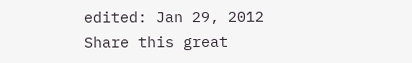edited: Jan 29, 2012
Share this great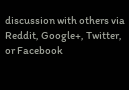discussion with others via Reddit, Google+, Twitter, or Facebook